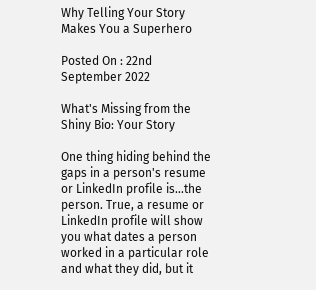Why Telling Your Story Makes You a Superhero

Posted On : 22nd September 2022

What's Missing from the Shiny Bio: Your Story

One thing hiding behind the gaps in a person's resume or LinkedIn profile is...the person. True, a resume or LinkedIn profile will show you what dates a person worked in a particular role and what they did, but it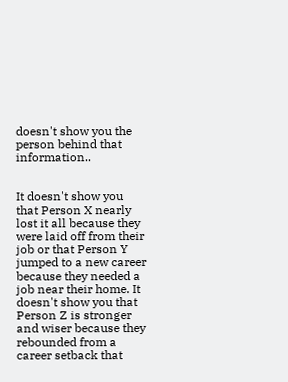doesn't show you the person behind that information..


It doesn't show you that Person X nearly lost it all because they were laid off from their job or that Person Y jumped to a new career because they needed a job near their home. It doesn't show you that Person Z is stronger and wiser because they rebounded from a career setback that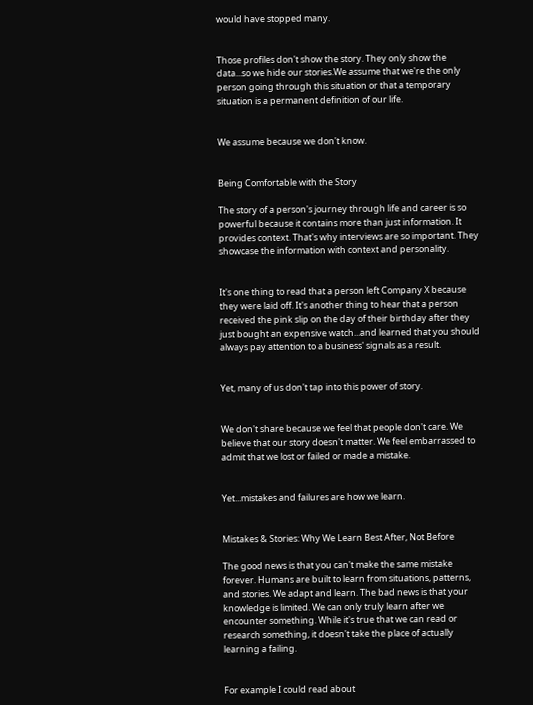would have stopped many.


Those profiles don't show the story. They only show the data...so we hide our stories.We assume that we're the only person going through this situation or that a temporary situation is a permanent definition of our life.


We assume because we don't know.


Being Comfortable with the Story

The story of a person's journey through life and career is so powerful because it contains more than just information. It provides context. That's why interviews are so important. They showcase the information with context and personality.


It's one thing to read that a person left Company X because they were laid off. It's another thing to hear that a person received the pink slip on the day of their birthday after they just bought an expensive watch...and learned that you should always pay attention to a business' signals as a result.


Yet, many of us don't tap into this power of story.


We don't share because we feel that people don't care. We believe that our story doesn't matter. We feel embarrassed to admit that we lost or failed or made a mistake.


Yet...mistakes and failures are how we learn.


Mistakes & Stories: Why We Learn Best After, Not Before

The good news is that you can't make the same mistake forever. Humans are built to learn from situations, patterns, and stories. We adapt and learn. The bad news is that your knowledge is limited. We can only truly learn after we encounter something. While it's true that we can read or research something, it doesn't take the place of actually learning a failing.


For example I could read about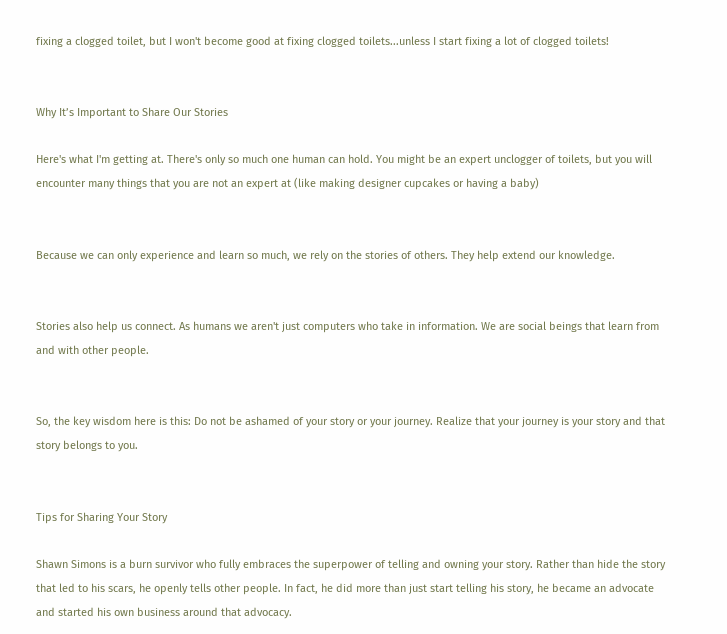fixing a clogged toilet, but I won't become good at fixing clogged toilets...unless I start fixing a lot of clogged toilets!


Why It’s Important to Share Our Stories

Here's what I'm getting at. There's only so much one human can hold. You might be an expert unclogger of toilets, but you will encounter many things that you are not an expert at (like making designer cupcakes or having a baby)


Because we can only experience and learn so much, we rely on the stories of others. They help extend our knowledge.


Stories also help us connect. As humans we aren't just computers who take in information. We are social beings that learn from and with other people.


So, the key wisdom here is this: Do not be ashamed of your story or your journey. Realize that your journey is your story and that story belongs to you.


Tips for Sharing Your Story

Shawn Simons is a burn survivor who fully embraces the superpower of telling and owning your story. Rather than hide the story that led to his scars, he openly tells other people. In fact, he did more than just start telling his story, he became an advocate and started his own business around that advocacy.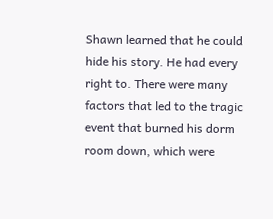Shawn learned that he could hide his story. He had every right to. There were many factors that led to the tragic event that burned his dorm room down, which were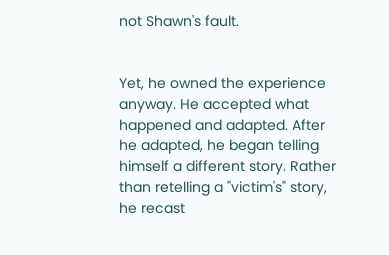not Shawn's fault.


Yet, he owned the experience anyway. He accepted what happened and adapted. After he adapted, he began telling himself a different story. Rather than retelling a "victim's" story, he recast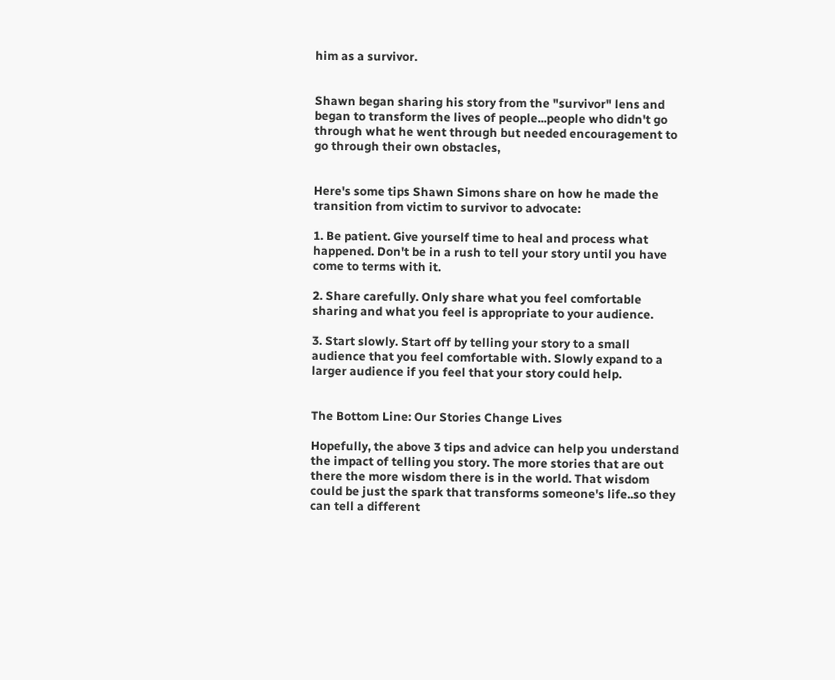him as a survivor.


Shawn began sharing his story from the "survivor" lens and began to transform the lives of people...people who didn't go through what he went through but needed encouragement to go through their own obstacles,


Here's some tips Shawn Simons share on how he made the transition from victim to survivor to advocate:

1. Be patient. Give yourself time to heal and process what happened. Don't be in a rush to tell your story until you have come to terms with it.

2. Share carefully. Only share what you feel comfortable sharing and what you feel is appropriate to your audience.

3. Start slowly. Start off by telling your story to a small audience that you feel comfortable with. Slowly expand to a larger audience if you feel that your story could help.


The Bottom Line: Our Stories Change Lives

Hopefully, the above 3 tips and advice can help you understand the impact of telling you story. The more stories that are out there the more wisdom there is in the world. That wisdom could be just the spark that transforms someone's life..so they can tell a different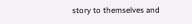story to themselves and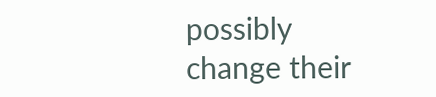possibly change their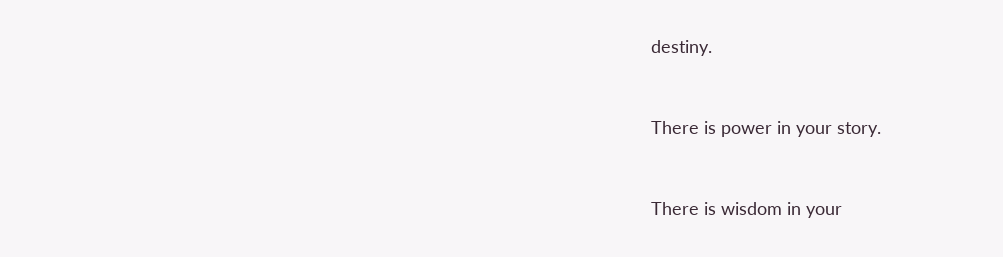destiny.


There is power in your story.


There is wisdom in your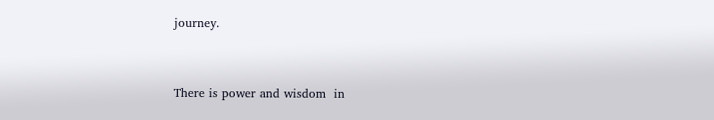journey.


There is power and wisdom  in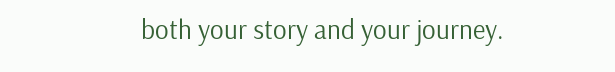both your story and your journey.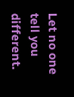Let no one tell you different.